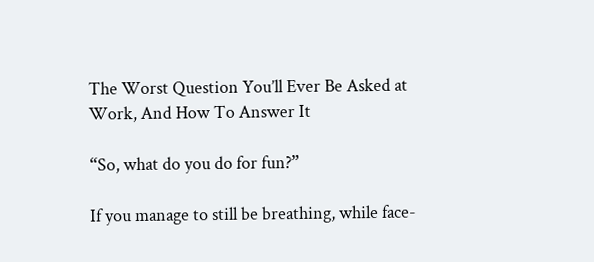The Worst Question You’ll Ever Be Asked at Work, And How To Answer It

“So, what do you do for fun?”

If you manage to still be breathing, while face-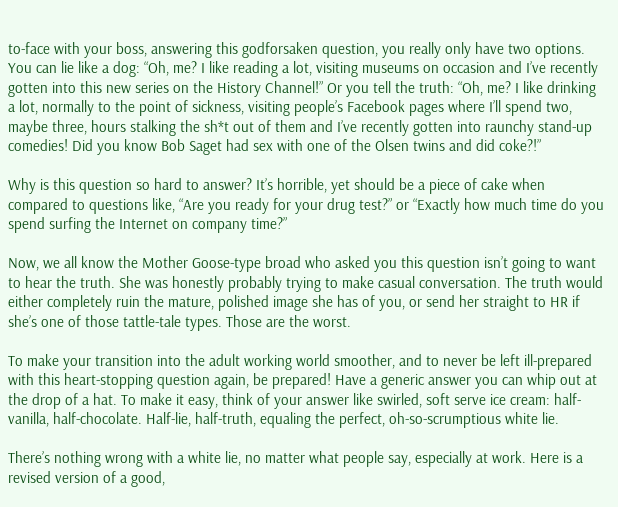to-face with your boss, answering this godforsaken question, you really only have two options. You can lie like a dog: “Oh, me? I like reading a lot, visiting museums on occasion and I’ve recently gotten into this new series on the History Channel!” Or you tell the truth: “Oh, me? I like drinking a lot, normally to the point of sickness, visiting people’s Facebook pages where I’ll spend two, maybe three, hours stalking the sh*t out of them and I’ve recently gotten into raunchy stand-up comedies! Did you know Bob Saget had sex with one of the Olsen twins and did coke?!”

Why is this question so hard to answer? It’s horrible, yet should be a piece of cake when compared to questions like, “Are you ready for your drug test?” or “Exactly how much time do you spend surfing the Internet on company time?”

Now, we all know the Mother Goose-type broad who asked you this question isn’t going to want to hear the truth. She was honestly probably trying to make casual conversation. The truth would either completely ruin the mature, polished image she has of you, or send her straight to HR if she’s one of those tattle-tale types. Those are the worst.

To make your transition into the adult working world smoother, and to never be left ill-prepared with this heart-stopping question again, be prepared! Have a generic answer you can whip out at the drop of a hat. To make it easy, think of your answer like swirled, soft serve ice cream: half-vanilla, half-chocolate. Half-lie, half-truth, equaling the perfect, oh-so-scrumptious white lie.

There’s nothing wrong with a white lie, no matter what people say, especially at work. Here is a revised version of a good,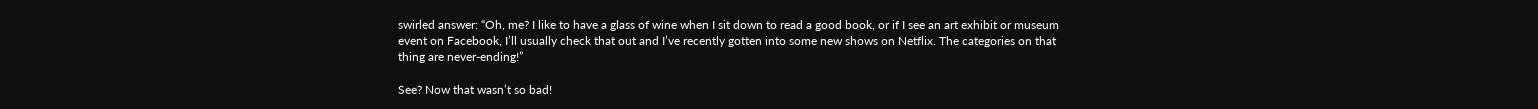swirled answer: “Oh, me? I like to have a glass of wine when I sit down to read a good book, or if I see an art exhibit or museum event on Facebook, I’ll usually check that out and I’ve recently gotten into some new shows on Netflix. The categories on that thing are never-ending!”

See? Now that wasn’t so bad!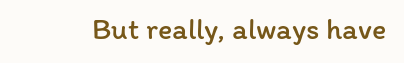But really, always have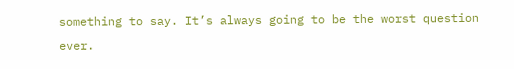something to say. It’s always going to be the worst question ever.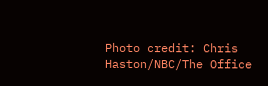Photo credit: Chris Haston/NBC/The Office